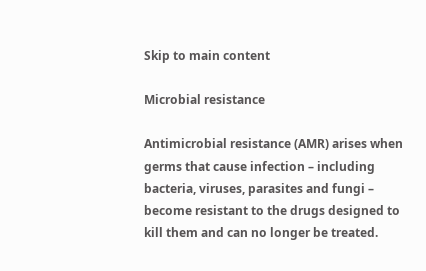Skip to main content

Microbial resistance

Antimicrobial resistance (AMR) arises when germs that cause infection – including bacteria, viruses, parasites and fungi – become resistant to the drugs designed to kill them and can no longer be treated.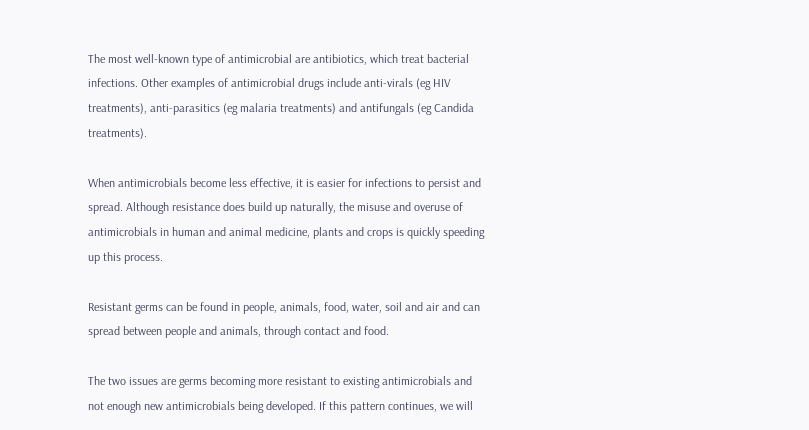The most well-known type of antimicrobial are antibiotics, which treat bacterial infections. Other examples of antimicrobial drugs include anti-virals (eg HIV treatments), anti-parasitics (eg malaria treatments) and antifungals (eg Candida treatments).

When antimicrobials become less effective, it is easier for infections to persist and spread. Although resistance does build up naturally, the misuse and overuse of antimicrobials in human and animal medicine, plants and crops is quickly speeding up this process.

Resistant germs can be found in people, animals, food, water, soil and air and can spread between people and animals, through contact and food.

The two issues are germs becoming more resistant to existing antimicrobials and not enough new antimicrobials being developed. If this pattern continues, we will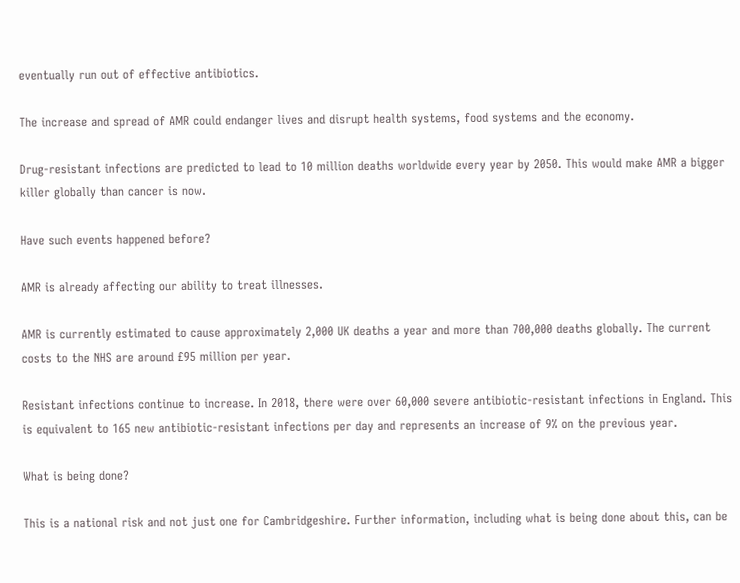eventually run out of effective antibiotics.

The increase and spread of AMR could endanger lives and disrupt health systems, food systems and the economy.

Drug-resistant infections are predicted to lead to 10 million deaths worldwide every year by 2050. This would make AMR a bigger killer globally than cancer is now.

Have such events happened before?

AMR is already affecting our ability to treat illnesses.

AMR is currently estimated to cause approximately 2,000 UK deaths a year and more than 700,000 deaths globally. The current costs to the NHS are around £95 million per year.

Resistant infections continue to increase. In 2018, there were over 60,000 severe antibiotic-resistant infections in England. This is equivalent to 165 new antibiotic-resistant infections per day and represents an increase of 9% on the previous year.

What is being done?

This is a national risk and not just one for Cambridgeshire. Further information, including what is being done about this, can be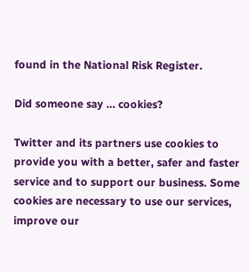found in the National Risk Register.

Did someone say … cookies?

Twitter and its partners use cookies to provide you with a better, safer and faster service and to support our business. Some cookies are necessary to use our services, improve our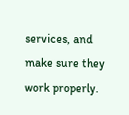services, and make sure they work properly.